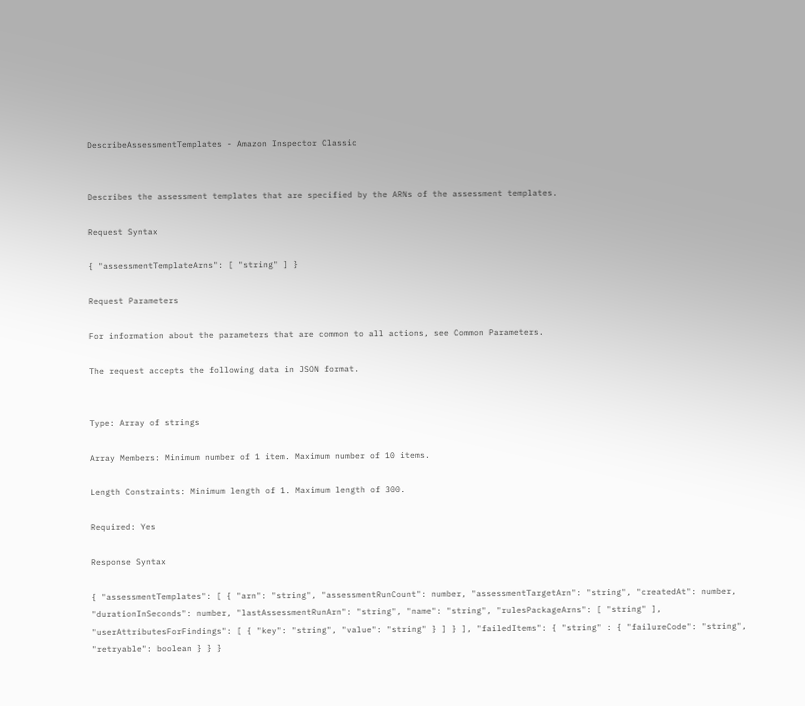DescribeAssessmentTemplates - Amazon Inspector Classic


Describes the assessment templates that are specified by the ARNs of the assessment templates.

Request Syntax

{ "assessmentTemplateArns": [ "string" ] }

Request Parameters

For information about the parameters that are common to all actions, see Common Parameters.

The request accepts the following data in JSON format.


Type: Array of strings

Array Members: Minimum number of 1 item. Maximum number of 10 items.

Length Constraints: Minimum length of 1. Maximum length of 300.

Required: Yes

Response Syntax

{ "assessmentTemplates": [ { "arn": "string", "assessmentRunCount": number, "assessmentTargetArn": "string", "createdAt": number, "durationInSeconds": number, "lastAssessmentRunArn": "string", "name": "string", "rulesPackageArns": [ "string" ], "userAttributesForFindings": [ { "key": "string", "value": "string" } ] } ], "failedItems": { "string" : { "failureCode": "string", "retryable": boolean } } }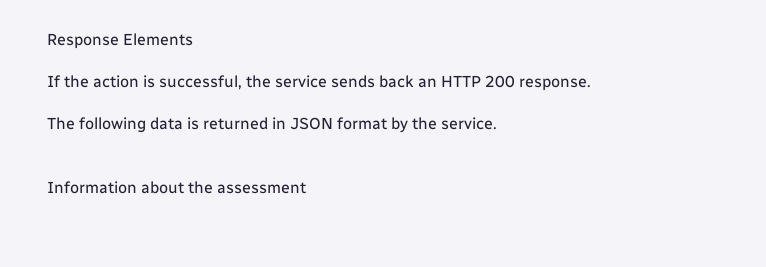Response Elements

If the action is successful, the service sends back an HTTP 200 response.

The following data is returned in JSON format by the service.


Information about the assessment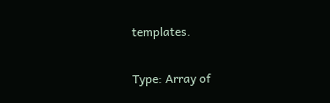templates.

Type: Array of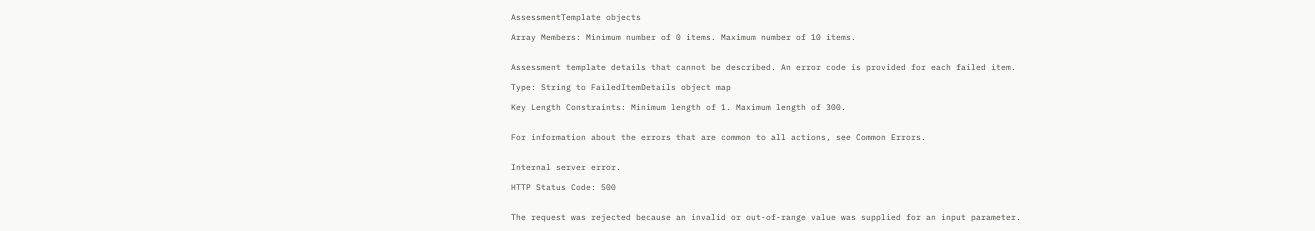AssessmentTemplate objects

Array Members: Minimum number of 0 items. Maximum number of 10 items.


Assessment template details that cannot be described. An error code is provided for each failed item.

Type: String to FailedItemDetails object map

Key Length Constraints: Minimum length of 1. Maximum length of 300.


For information about the errors that are common to all actions, see Common Errors.


Internal server error.

HTTP Status Code: 500


The request was rejected because an invalid or out-of-range value was supplied for an input parameter.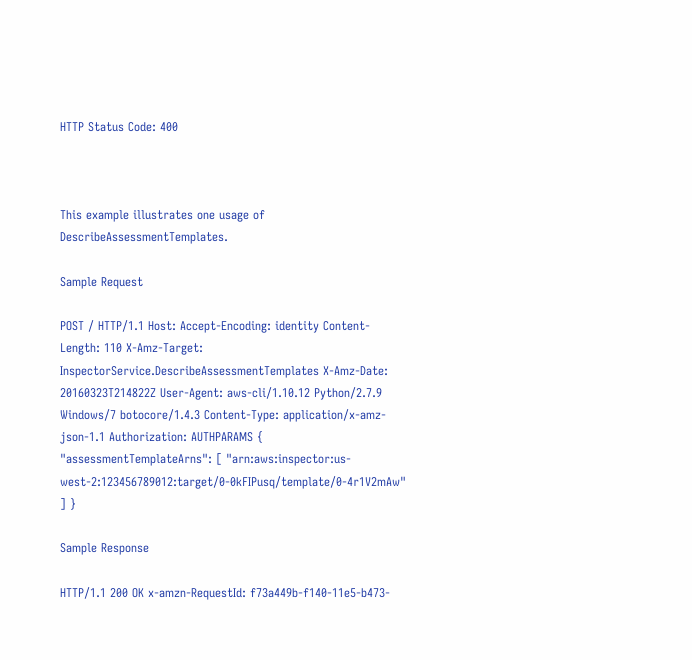HTTP Status Code: 400



This example illustrates one usage of DescribeAssessmentTemplates.

Sample Request

POST / HTTP/1.1 Host: Accept-Encoding: identity Content-Length: 110 X-Amz-Target: InspectorService.DescribeAssessmentTemplates X-Amz-Date: 20160323T214822Z User-Agent: aws-cli/1.10.12 Python/2.7.9 Windows/7 botocore/1.4.3 Content-Type: application/x-amz-json-1.1 Authorization: AUTHPARAMS { "assessmentTemplateArns": [ "arn:aws:inspector:us-west-2:123456789012:target/0-0kFIPusq/template/0-4r1V2mAw" ] }

Sample Response

HTTP/1.1 200 OK x-amzn-RequestId: f73a449b-f140-11e5-b473-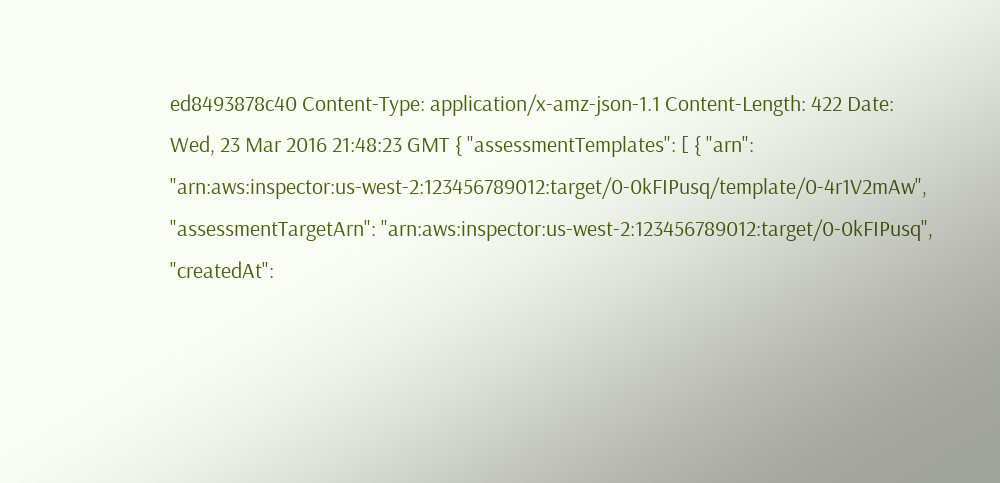ed8493878c40 Content-Type: application/x-amz-json-1.1 Content-Length: 422 Date: Wed, 23 Mar 2016 21:48:23 GMT { "assessmentTemplates": [ { "arn": "arn:aws:inspector:us-west-2:123456789012:target/0-0kFIPusq/template/0-4r1V2mAw", "assessmentTargetArn": "arn:aws:inspector:us-west-2:123456789012:target/0-0kFIPusq", "createdAt":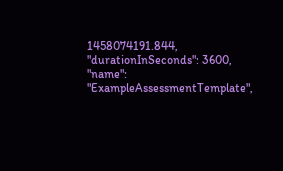1458074191.844, "durationInSeconds": 3600, "name": "ExampleAssessmentTemplate",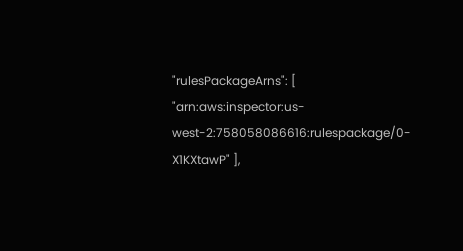"rulesPackageArns": [ "arn:aws:inspector:us-west-2:758058086616:rulespackage/0-X1KXtawP" ],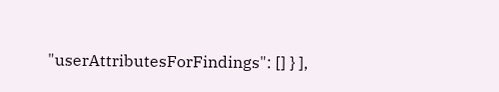"userAttributesForFindings": [] } ],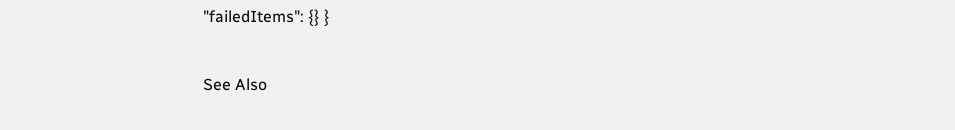"failedItems": {} }

See Also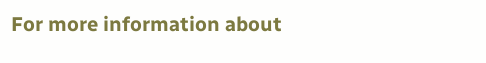For more information about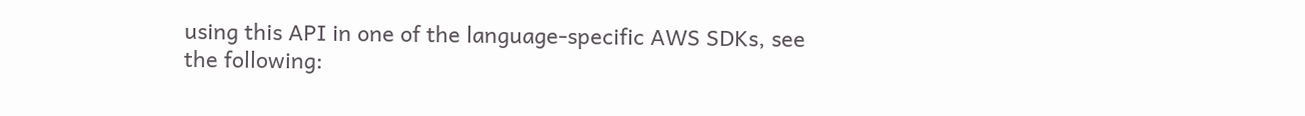using this API in one of the language-specific AWS SDKs, see the following: